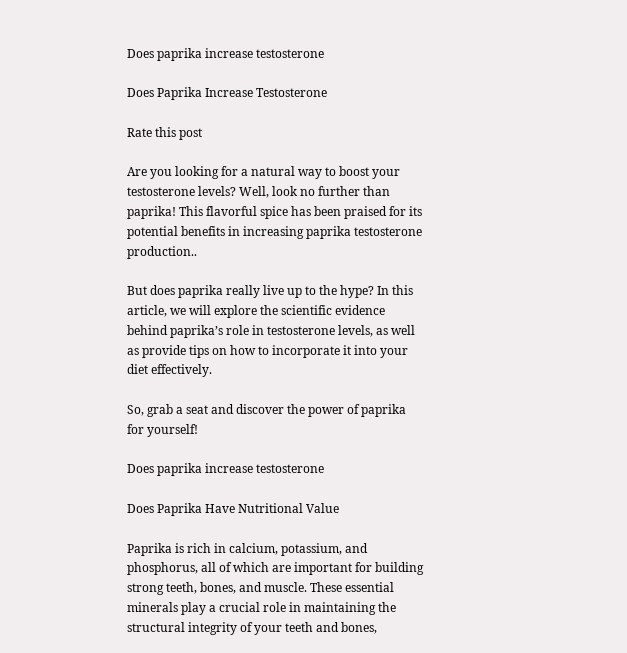Does paprika increase testosterone

Does Paprika Increase Testosterone

Rate this post

Are you looking for a natural way to boost your testosterone levels? Well, look no further than paprika! This flavorful spice has been praised for its potential benefits in increasing paprika testosterone production..

But does paprika really live up to the hype? In this article, we will explore the scientific evidence behind paprika’s role in testosterone levels, as well as provide tips on how to incorporate it into your diet effectively.

So, grab a seat and discover the power of paprika for yourself!

Does paprika increase testosterone

Does Paprika Have Nutritional Value

Paprika is rich in calcium, potassium, and phosphorus, all of which are important for building strong teeth, bones, and muscle. These essential minerals play a crucial role in maintaining the structural integrity of your teeth and bones,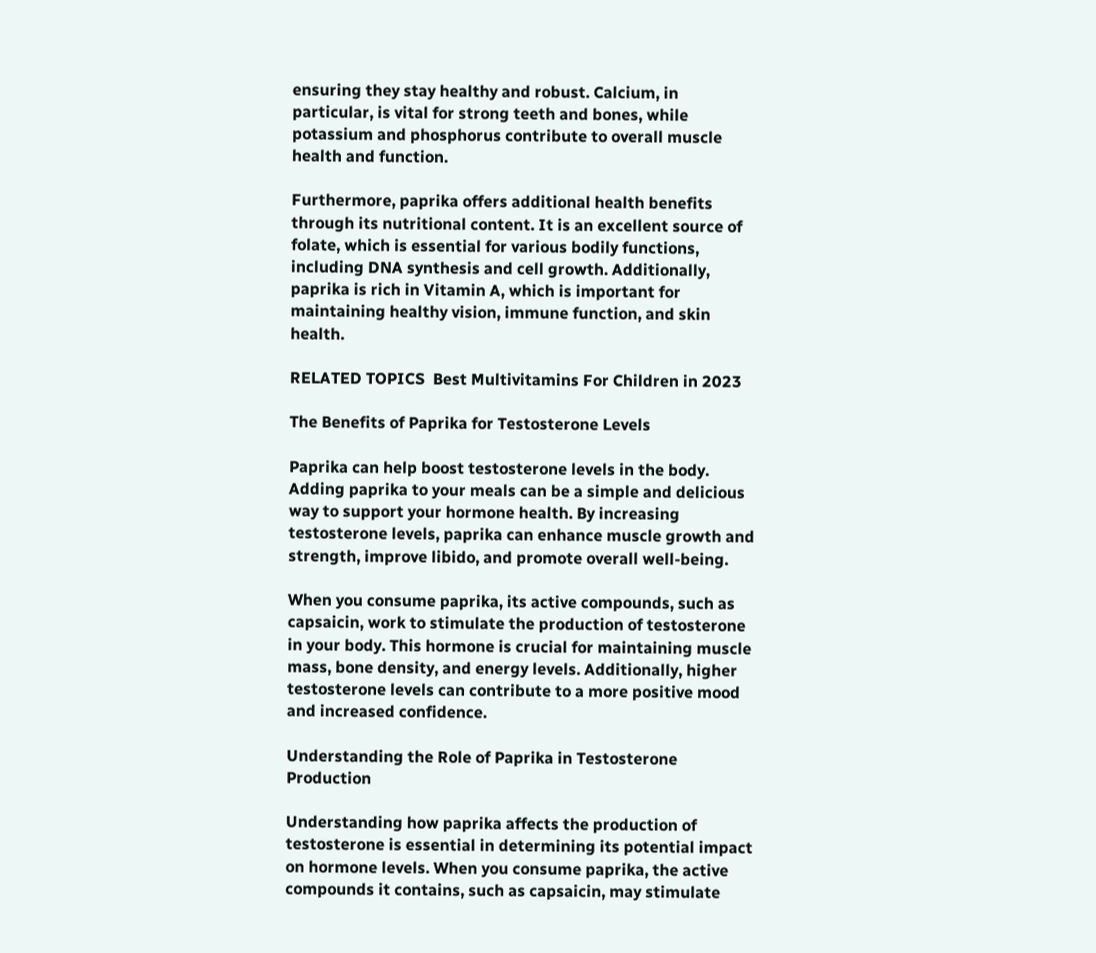ensuring they stay healthy and robust. Calcium, in particular, is vital for strong teeth and bones, while potassium and phosphorus contribute to overall muscle health and function.

Furthermore, paprika offers additional health benefits through its nutritional content. It is an excellent source of folate, which is essential for various bodily functions, including DNA synthesis and cell growth. Additionally, paprika is rich in Vitamin A, which is important for maintaining healthy vision, immune function, and skin health.

RELATED TOPICS  Best Multivitamins For Children in 2023

The Benefits of Paprika for Testosterone Levels

Paprika can help boost testosterone levels in the body. Adding paprika to your meals can be a simple and delicious way to support your hormone health. By increasing testosterone levels, paprika can enhance muscle growth and strength, improve libido, and promote overall well-being.

When you consume paprika, its active compounds, such as capsaicin, work to stimulate the production of testosterone in your body. This hormone is crucial for maintaining muscle mass, bone density, and energy levels. Additionally, higher testosterone levels can contribute to a more positive mood and increased confidence.

Understanding the Role of Paprika in Testosterone Production

Understanding how paprika affects the production of testosterone is essential in determining its potential impact on hormone levels. When you consume paprika, the active compounds it contains, such as capsaicin, may stimulate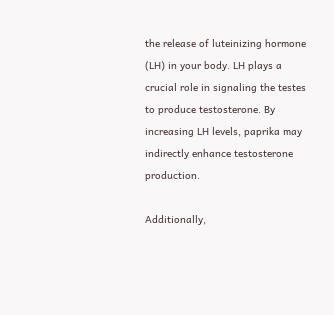the release of luteinizing hormone (LH) in your body. LH plays a crucial role in signaling the testes to produce testosterone. By increasing LH levels, paprika may indirectly enhance testosterone production.

Additionally,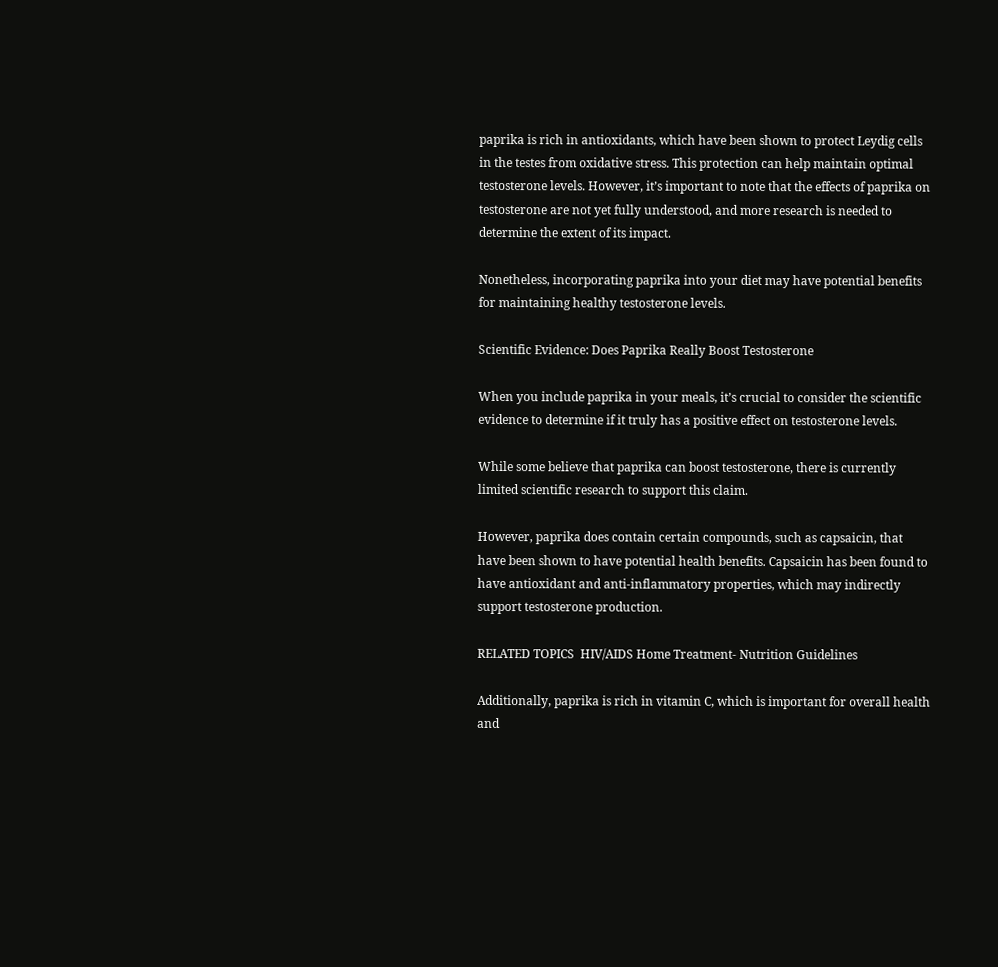paprika is rich in antioxidants, which have been shown to protect Leydig cells in the testes from oxidative stress. This protection can help maintain optimal testosterone levels. However, it’s important to note that the effects of paprika on testosterone are not yet fully understood, and more research is needed to determine the extent of its impact.

Nonetheless, incorporating paprika into your diet may have potential benefits for maintaining healthy testosterone levels.

Scientific Evidence: Does Paprika Really Boost Testosterone

When you include paprika in your meals, it’s crucial to consider the scientific evidence to determine if it truly has a positive effect on testosterone levels.

While some believe that paprika can boost testosterone, there is currently limited scientific research to support this claim.

However, paprika does contain certain compounds, such as capsaicin, that have been shown to have potential health benefits. Capsaicin has been found to have antioxidant and anti-inflammatory properties, which may indirectly support testosterone production.

RELATED TOPICS  HIV/AIDS Home Treatment- Nutrition Guidelines

Additionally, paprika is rich in vitamin C, which is important for overall health and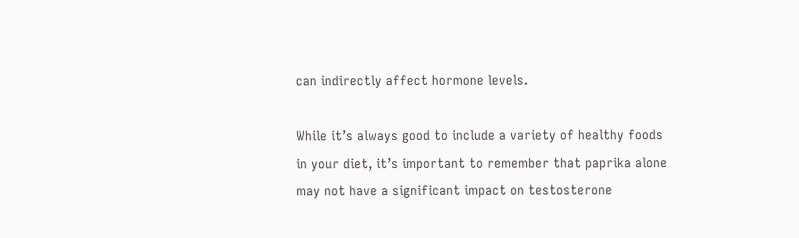can indirectly affect hormone levels.

While it’s always good to include a variety of healthy foods in your diet, it’s important to remember that paprika alone may not have a significant impact on testosterone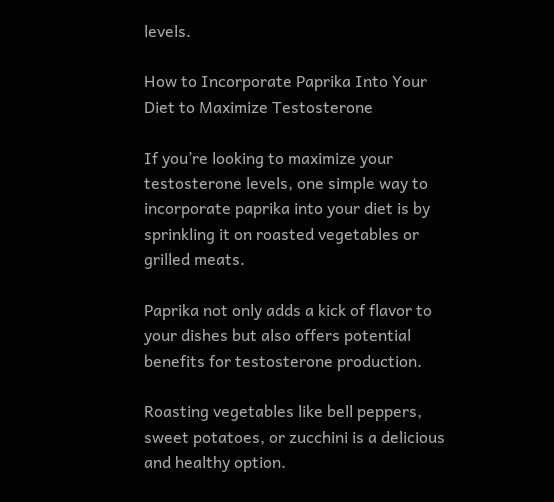levels.

How to Incorporate Paprika Into Your Diet to Maximize Testosterone

If you’re looking to maximize your testosterone levels, one simple way to incorporate paprika into your diet is by sprinkling it on roasted vegetables or grilled meats.

Paprika not only adds a kick of flavor to your dishes but also offers potential benefits for testosterone production.

Roasting vegetables like bell peppers, sweet potatoes, or zucchini is a delicious and healthy option.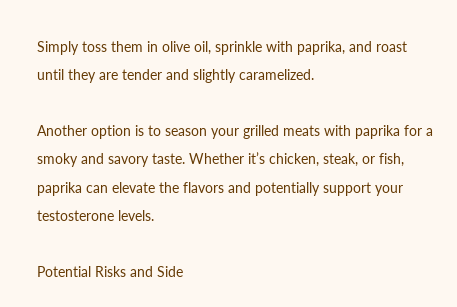Simply toss them in olive oil, sprinkle with paprika, and roast until they are tender and slightly caramelized.

Another option is to season your grilled meats with paprika for a smoky and savory taste. Whether it’s chicken, steak, or fish, paprika can elevate the flavors and potentially support your testosterone levels.

Potential Risks and Side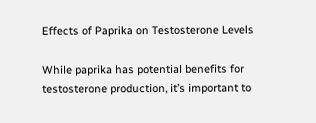Effects of Paprika on Testosterone Levels

While paprika has potential benefits for testosterone production, it’s important to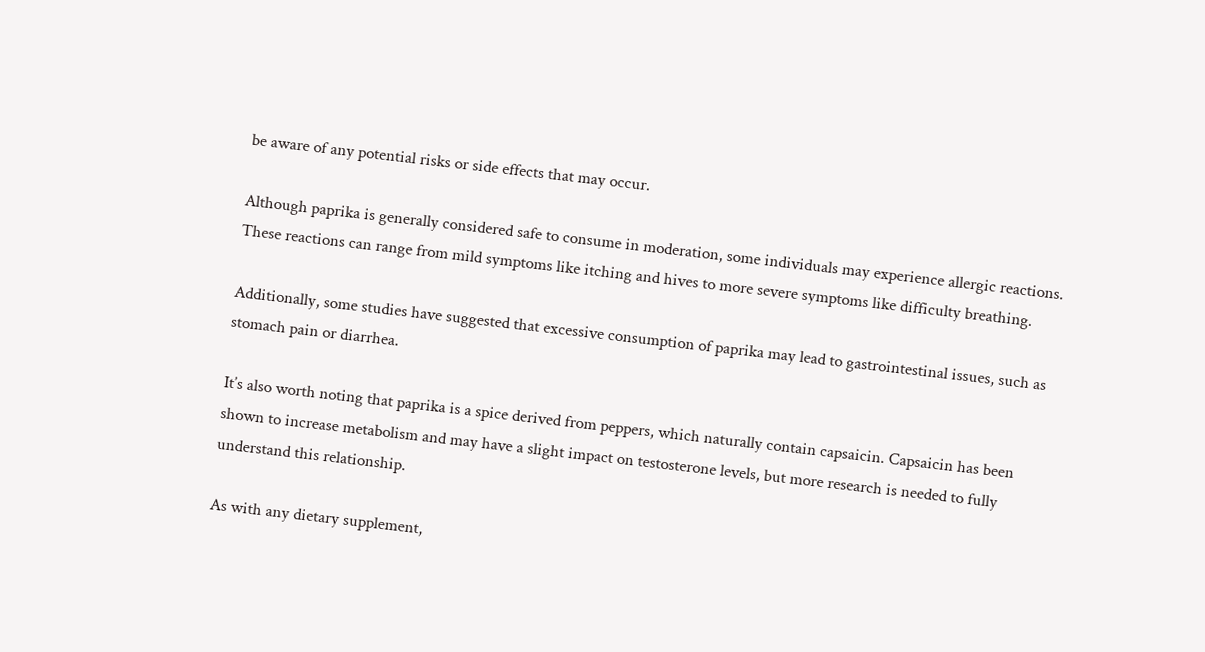be aware of any potential risks or side effects that may occur.

Although paprika is generally considered safe to consume in moderation, some individuals may experience allergic reactions. These reactions can range from mild symptoms like itching and hives to more severe symptoms like difficulty breathing.

Additionally, some studies have suggested that excessive consumption of paprika may lead to gastrointestinal issues, such as stomach pain or diarrhea.

It’s also worth noting that paprika is a spice derived from peppers, which naturally contain capsaicin. Capsaicin has been shown to increase metabolism and may have a slight impact on testosterone levels, but more research is needed to fully understand this relationship.

As with any dietary supplement,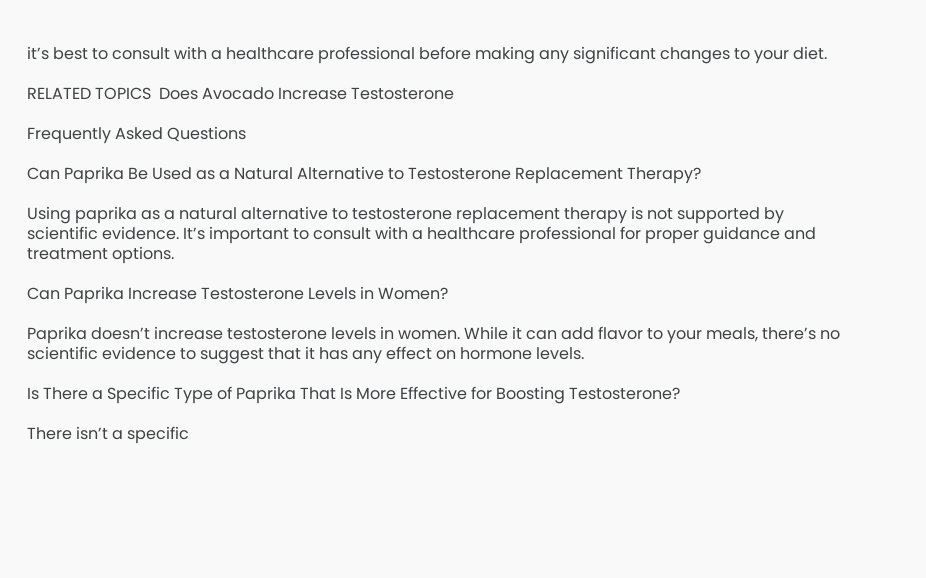it’s best to consult with a healthcare professional before making any significant changes to your diet.

RELATED TOPICS  Does Avocado Increase Testosterone

Frequently Asked Questions

Can Paprika Be Used as a Natural Alternative to Testosterone Replacement Therapy?

Using paprika as a natural alternative to testosterone replacement therapy is not supported by scientific evidence. It’s important to consult with a healthcare professional for proper guidance and treatment options.

Can Paprika Increase Testosterone Levels in Women?

Paprika doesn’t increase testosterone levels in women. While it can add flavor to your meals, there’s no scientific evidence to suggest that it has any effect on hormone levels.

Is There a Specific Type of Paprika That Is More Effective for Boosting Testosterone?

There isn’t a specific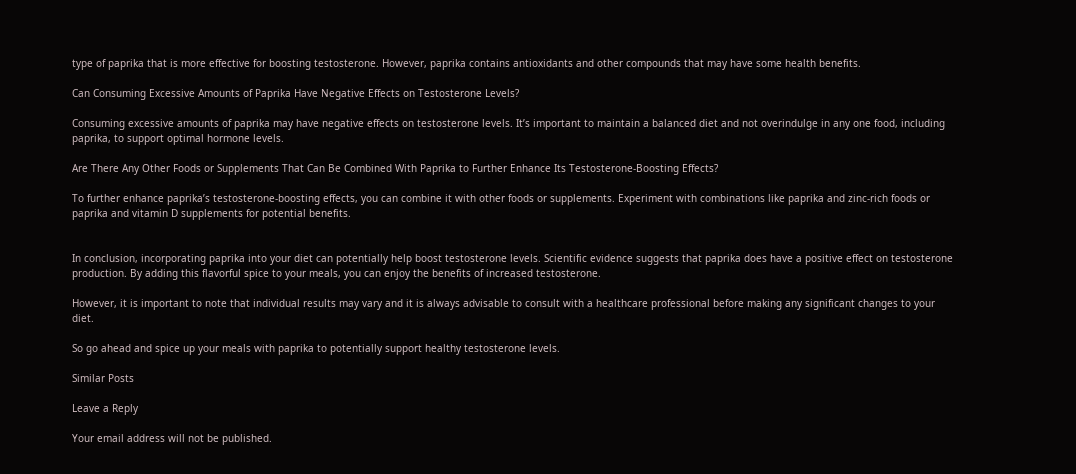type of paprika that is more effective for boosting testosterone. However, paprika contains antioxidants and other compounds that may have some health benefits.

Can Consuming Excessive Amounts of Paprika Have Negative Effects on Testosterone Levels?

Consuming excessive amounts of paprika may have negative effects on testosterone levels. It’s important to maintain a balanced diet and not overindulge in any one food, including paprika, to support optimal hormone levels.

Are There Any Other Foods or Supplements That Can Be Combined With Paprika to Further Enhance Its Testosterone-Boosting Effects?

To further enhance paprika’s testosterone-boosting effects, you can combine it with other foods or supplements. Experiment with combinations like paprika and zinc-rich foods or paprika and vitamin D supplements for potential benefits.


In conclusion, incorporating paprika into your diet can potentially help boost testosterone levels. Scientific evidence suggests that paprika does have a positive effect on testosterone production. By adding this flavorful spice to your meals, you can enjoy the benefits of increased testosterone.

However, it is important to note that individual results may vary and it is always advisable to consult with a healthcare professional before making any significant changes to your diet.

So go ahead and spice up your meals with paprika to potentially support healthy testosterone levels.

Similar Posts

Leave a Reply

Your email address will not be published.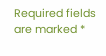Required fields are marked *